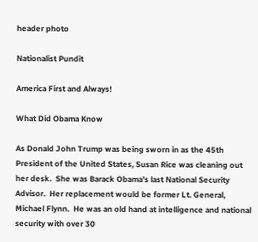header photo

Nationalist Pundit

America First and Always!

What Did Obama Know

As Donald John Trump was being sworn in as the 45th President of the United States, Susan Rice was cleaning out her desk.  She was Barack Obama's last National Security Advisor.  Her replacement would be former Lt. General, Michael Flynn.  He was an old hand at intelligence and national security with over 30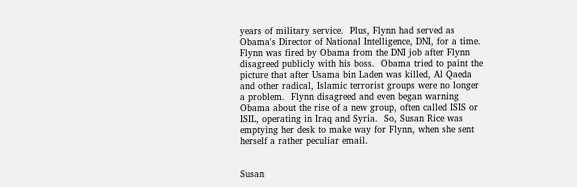years of military service.  Plus, Flynn had served as Obama's Director of National Intelligence, DNI, for a time.  Flynn was fired by Obama from the DNI job after Flynn disagreed publicly with his boss.  Obama tried to paint the picture that after Usama bin Laden was killed, Al Qaeda and other radical, Islamic terrorist groups were no longer a problem.  Flynn disagreed and even began warning Obama about the rise of a new group, often called ISIS or ISIL, operating in Iraq and Syria.  So, Susan Rice was emptying her desk to make way for Flynn, when she sent herself a rather peculiar email.


Susan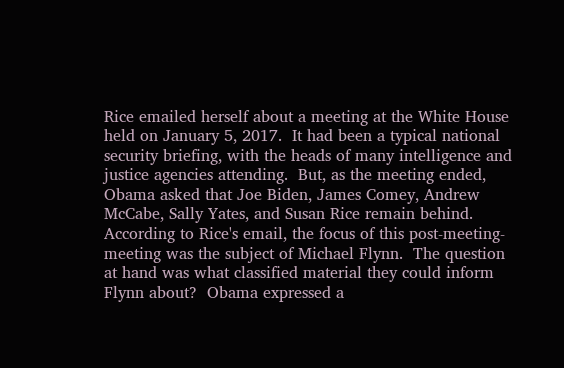Rice emailed herself about a meeting at the White House held on January 5, 2017.  It had been a typical national security briefing, with the heads of many intelligence and justice agencies attending.  But, as the meeting ended, Obama asked that Joe Biden, James Comey, Andrew McCabe, Sally Yates, and Susan Rice remain behind.  According to Rice's email, the focus of this post-meeting-meeting was the subject of Michael Flynn.  The question at hand was what classified material they could inform Flynn about?  Obama expressed a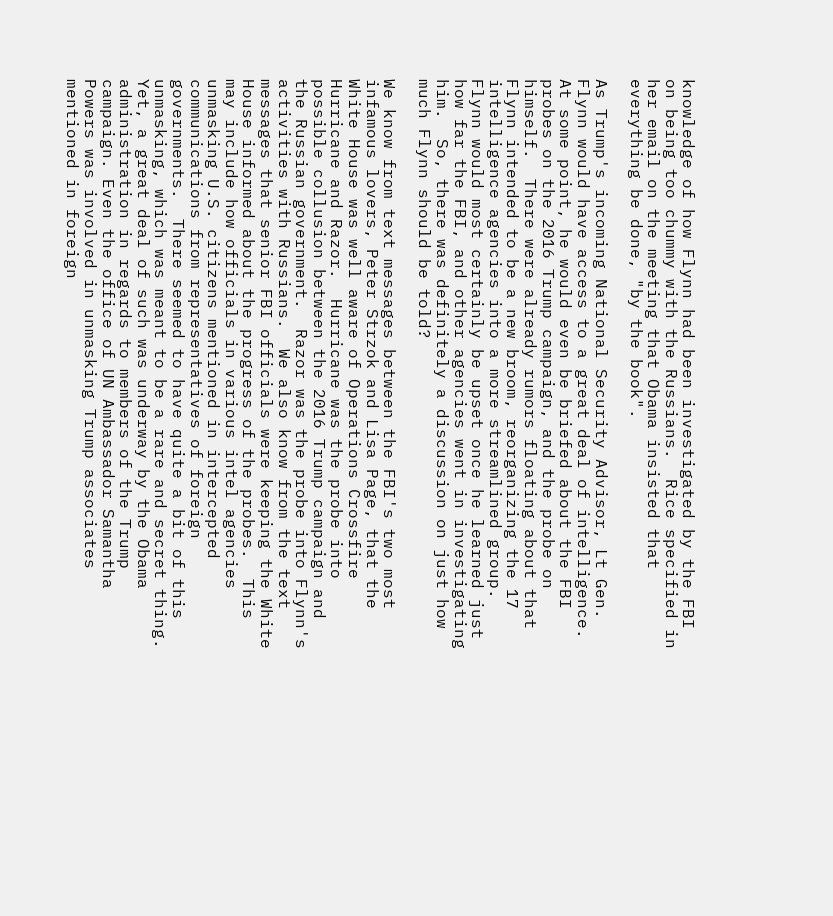knowledge of how Flynn had been investigated by the FBI on being too chummy with the Russians.  Rice specified in her email on the meeting that Obama insisted that everything be done, "by the book".

As Trump's incoming National Security Advisor, Lt Gen. Flynn would have access to a great deal of intelligence.  At some point, he would even be briefed about the FBI probes on the 2016 Trump campaign, and the probe on himself.  There were already rumors floating about that Flynn intended to be a new broom, reorganizing the 17 intelligence agencies into a more streamlined group.  Flynn would most certainly be upset once he learned just how far the FBI, and other agencies went in investigating him.  So, there was definitely a discussion on just how much Flynn should be told?

We know from text messages between the FBI's two most infamous lovers, Peter Strzok and Lisa Page, that the White House was well aware of Operations Crossfire Hurricane and Razor.  Hurricane was the probe into possible collusion between the 2016 Trump campaign and the Russian government.  Razor was the probe into Flynn's activities with Russians.  We also know from the text messages that senior FBI officials were keeping the White House informed about the progress of the probes.  This may include how officials in various intel agencies unmasking U.S. citizens mentioned in intercepted communications from representatives of foreign governments.  There seemed to have quite a bit of this unmasking, which was meant to be a rare and secret thing.  Yet, a great deal of such was underway by the Obama administration in regards to members of the Trump campaign. Even the office of UN Ambassador Samantha Powers was involved in unmasking Trump associates mentioned in foreign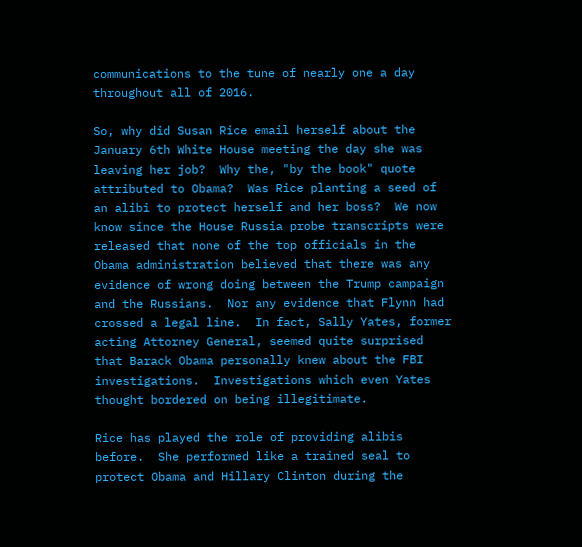communications to the tune of nearly one a day throughout all of 2016.

So, why did Susan Rice email herself about the January 6th White House meeting the day she was leaving her job?  Why the, "by the book" quote attributed to Obama?  Was Rice planting a seed of an alibi to protect herself and her boss?  We now know since the House Russia probe transcripts were released that none of the top officials in the Obama administration believed that there was any evidence of wrong doing between the Trump campaign and the Russians.  Nor any evidence that Flynn had crossed a legal line.  In fact, Sally Yates, former acting Attorney General, seemed quite surprised that Barack Obama personally knew about the FBI investigations.  Investigations which even Yates thought bordered on being illegitimate.

Rice has played the role of providing alibis before.  She performed like a trained seal to protect Obama and Hillary Clinton during the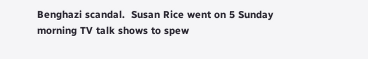Benghazi scandal.  Susan Rice went on 5 Sunday morning TV talk shows to spew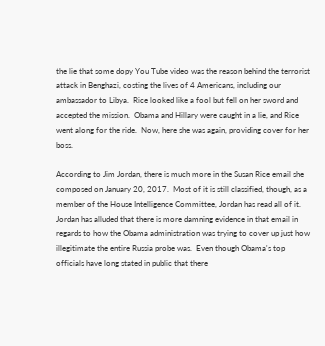the lie that some dopy You Tube video was the reason behind the terrorist attack in Benghazi, costing the lives of 4 Americans, including our ambassador to Libya.  Rice looked like a fool but fell on her sword and accepted the mission.  Obama and Hillary were caught in a lie, and Rice went along for the ride.  Now, here she was again, providing cover for her boss.

According to Jim Jordan, there is much more in the Susan Rice email she composed on January 20, 2017.  Most of it is still classified, though, as a member of the House Intelligence Committee, Jordan has read all of it.  Jordan has alluded that there is more damning evidence in that email in regards to how the Obama administration was trying to cover up just how illegitimate the entire Russia probe was.  Even though Obama's top officials have long stated in public that there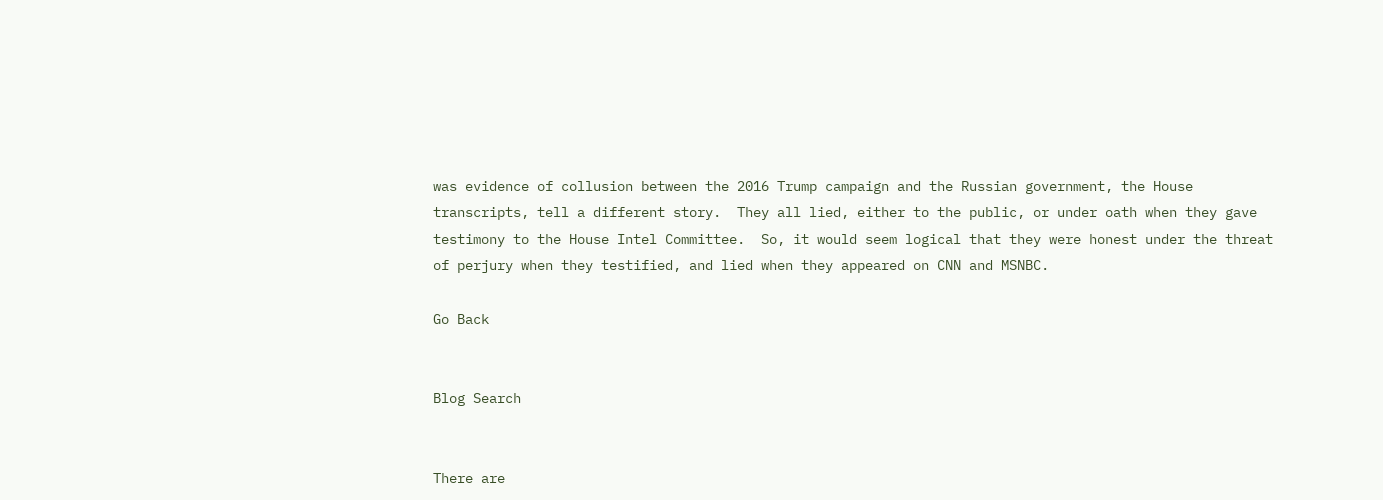was evidence of collusion between the 2016 Trump campaign and the Russian government, the House transcripts, tell a different story.  They all lied, either to the public, or under oath when they gave testimony to the House Intel Committee.  So, it would seem logical that they were honest under the threat of perjury when they testified, and lied when they appeared on CNN and MSNBC.

Go Back


Blog Search


There are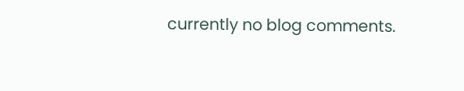currently no blog comments.